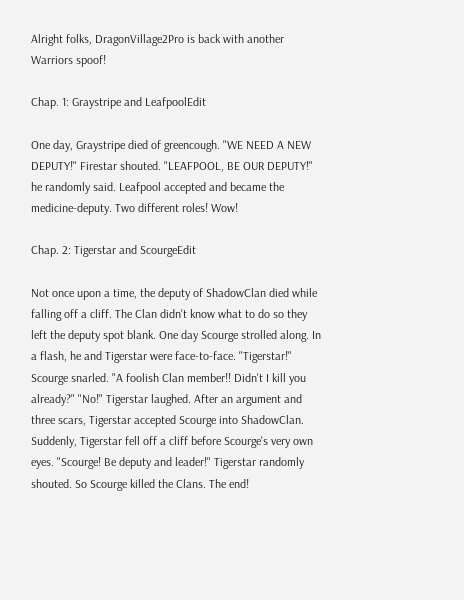Alright folks, DragonVillage2Pro is back with another Warriors spoof!

Chap. 1: Graystripe and LeafpoolEdit

One day, Graystripe died of greencough. "WE NEED A NEW DEPUTY!" Firestar shouted. "LEAFPOOL, BE OUR DEPUTY!" he randomly said. Leafpool accepted and became the medicine-deputy. Two different roles! Wow!

Chap. 2: Tigerstar and ScourgeEdit

Not once upon a time, the deputy of ShadowClan died while falling off a cliff. The Clan didn't know what to do so they left the deputy spot blank. One day Scourge strolled along. In a flash, he and Tigerstar were face-to-face. "Tigerstar!" Scourge snarled. "A foolish Clan member!! Didn't I kill you already?" "No!" Tigerstar laughed. After an argument and three scars, Tigerstar accepted Scourge into ShadowClan. Suddenly, Tigerstar fell off a cliff before Scourge's very own eyes. "Scourge! Be deputy and leader!" Tigerstar randomly shouted. So Scourge killed the Clans. The end!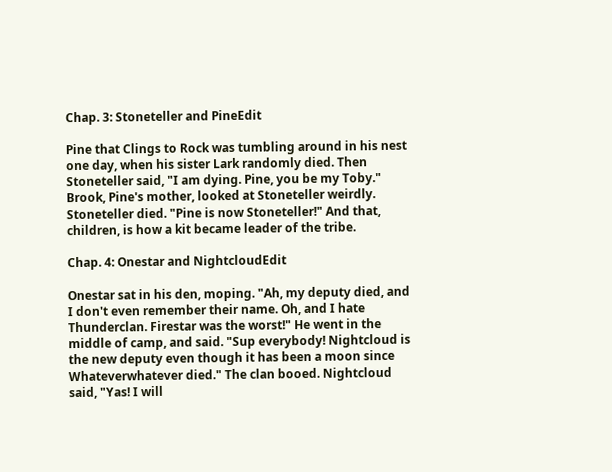Chap. 3: Stoneteller and PineEdit

Pine that Clings to Rock was tumbling around in his nest one day, when his sister Lark randomly died. Then Stoneteller said, "I am dying. Pine, you be my Toby." Brook, Pine's mother, looked at Stoneteller weirdly. Stoneteller died. "Pine is now Stoneteller!" And that, children, is how a kit became leader of the tribe.

Chap. 4: Onestar and NightcloudEdit

Onestar sat in his den, moping. "Ah, my deputy died, and I don't even remember their name. Oh, and I hate Thunderclan. Firestar was the worst!" He went in the middle of camp, and said. "Sup everybody! Nightcloud is the new deputy even though it has been a moon since Whateverwhatever died." The clan booed. Nightcloud said, "Yas! I will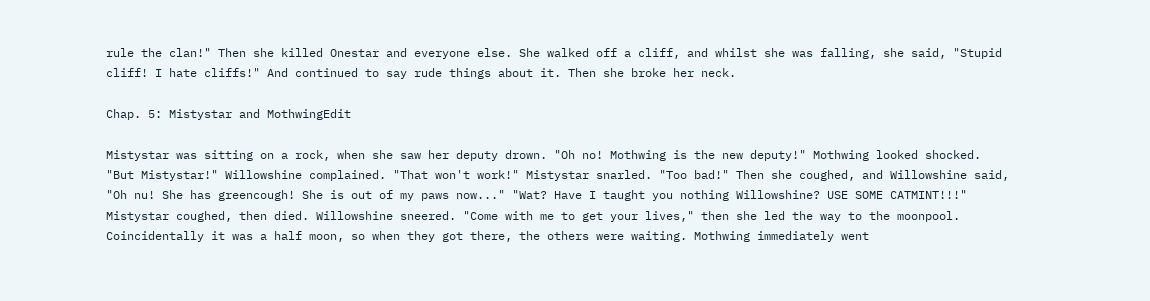rule the clan!" Then she killed Onestar and everyone else. She walked off a cliff, and whilst she was falling, she said, "Stupid cliff! I hate cliffs!" And continued to say rude things about it. Then she broke her neck.

Chap. 5: Mistystar and MothwingEdit

Mistystar was sitting on a rock, when she saw her deputy drown. "Oh no! Mothwing is the new deputy!" Mothwing looked shocked. "But Mistystar!" Willowshine complained. "That won't work!" Mistystar snarled. "Too bad!" Then she coughed, and Willowshine said, "Oh nu! She has greencough! She is out of my paws now..." "Wat? Have I taught you nothing Willowshine? USE SOME CATMINT!!!" Mistystar coughed, then died. Willowshine sneered. "Come with me to get your lives," then she led the way to the moonpool. Coincidentally it was a half moon, so when they got there, the others were waiting. Mothwing immediately went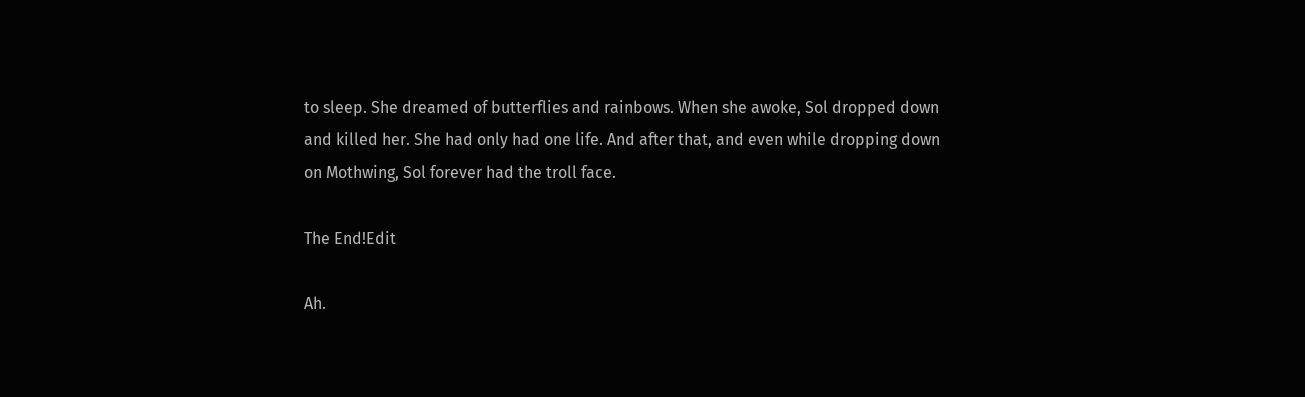to sleep. She dreamed of butterflies and rainbows. When she awoke, Sol dropped down and killed her. She had only had one life. And after that, and even while dropping down on Mothwing, Sol forever had the troll face.

The End!Edit

Ah.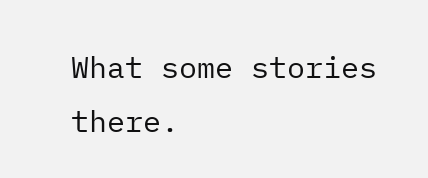What some stories there.